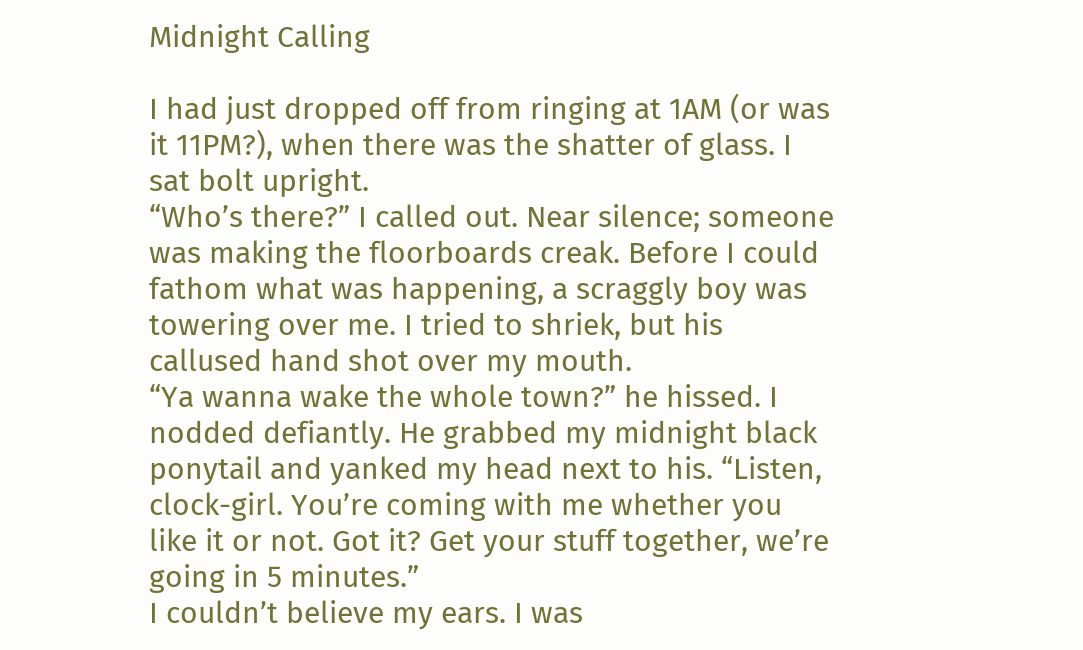Midnight Calling

I had just dropped off from ringing at 1AM (or was it 11PM?), when there was the shatter of glass. I sat bolt upright.
“Who’s there?” I called out. Near silence; someone was making the floorboards creak. Before I could fathom what was happening, a scraggly boy was towering over me. I tried to shriek, but his callused hand shot over my mouth.
“Ya wanna wake the whole town?” he hissed. I nodded defiantly. He grabbed my midnight black ponytail and yanked my head next to his. “Listen, clock-girl. You’re coming with me whether you like it or not. Got it? Get your stuff together, we’re going in 5 minutes.”
I couldn’t believe my ears. I was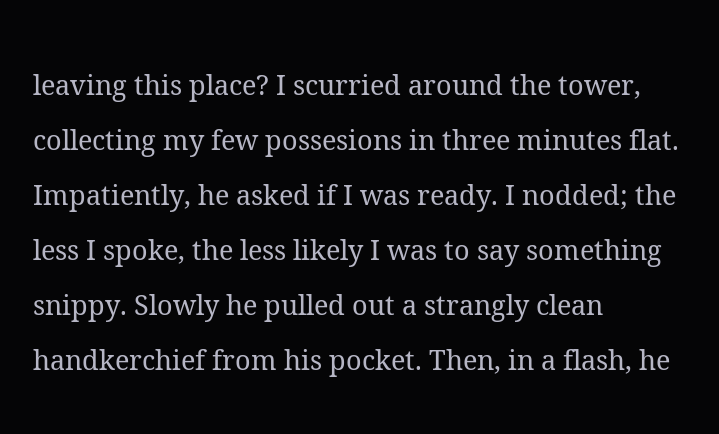leaving this place? I scurried around the tower, collecting my few possesions in three minutes flat.
Impatiently, he asked if I was ready. I nodded; the less I spoke, the less likely I was to say something snippy. Slowly he pulled out a strangly clean handkerchief from his pocket. Then, in a flash, he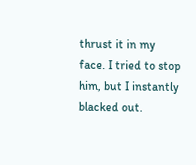thrust it in my face. I tried to stop him, but I instantly blacked out.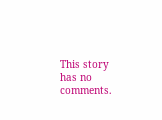This story has no comments.